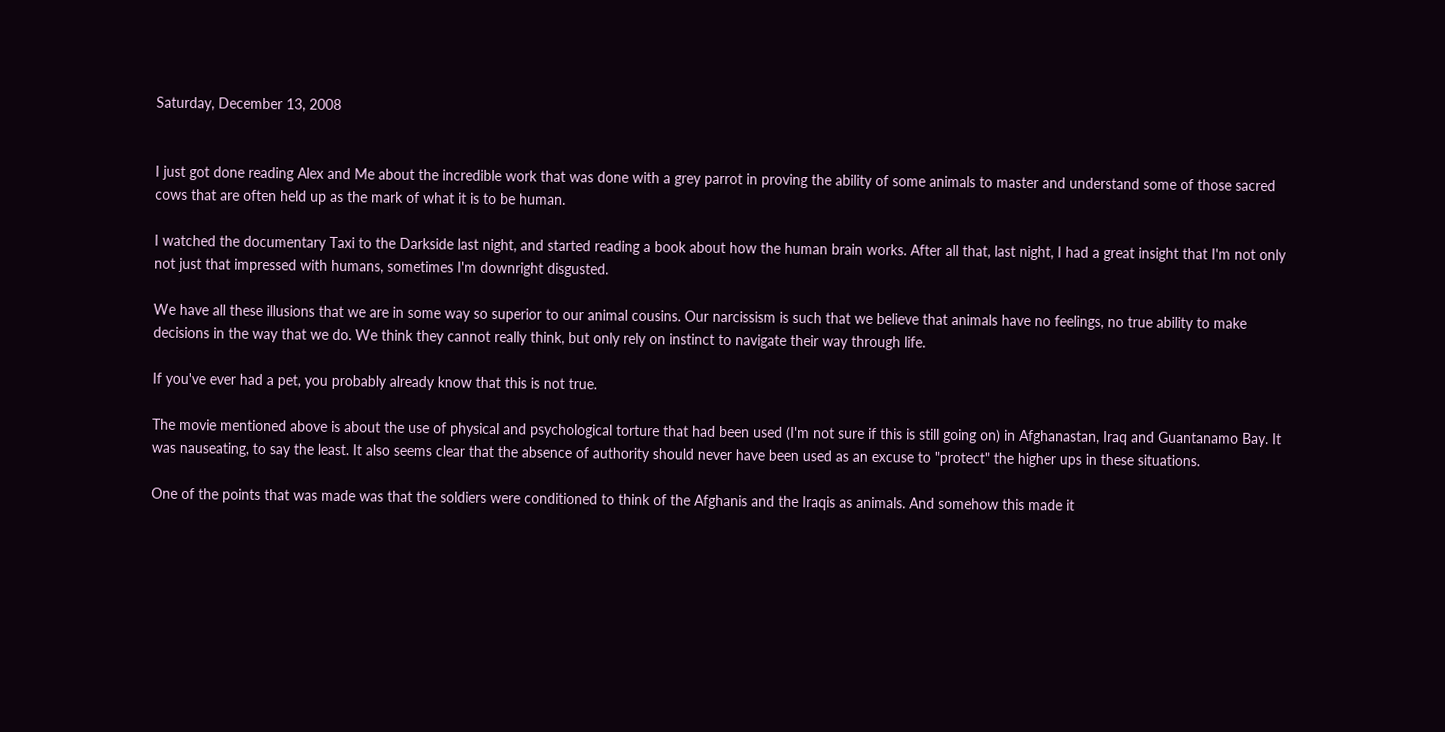Saturday, December 13, 2008


I just got done reading Alex and Me about the incredible work that was done with a grey parrot in proving the ability of some animals to master and understand some of those sacred cows that are often held up as the mark of what it is to be human.

I watched the documentary Taxi to the Darkside last night, and started reading a book about how the human brain works. After all that, last night, I had a great insight that I'm not only not just that impressed with humans, sometimes I'm downright disgusted.

We have all these illusions that we are in some way so superior to our animal cousins. Our narcissism is such that we believe that animals have no feelings, no true ability to make decisions in the way that we do. We think they cannot really think, but only rely on instinct to navigate their way through life.

If you've ever had a pet, you probably already know that this is not true.

The movie mentioned above is about the use of physical and psychological torture that had been used (I'm not sure if this is still going on) in Afghanastan, Iraq and Guantanamo Bay. It was nauseating, to say the least. It also seems clear that the absence of authority should never have been used as an excuse to "protect" the higher ups in these situations.

One of the points that was made was that the soldiers were conditioned to think of the Afghanis and the Iraqis as animals. And somehow this made it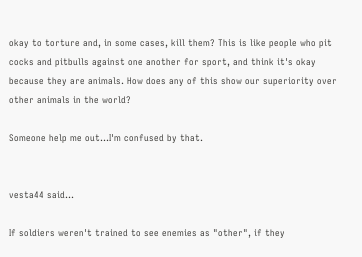okay to torture and, in some cases, kill them? This is like people who pit cocks and pitbulls against one another for sport, and think it's okay because they are animals. How does any of this show our superiority over other animals in the world?

Someone help me out...I'm confused by that.


vesta44 said...

If soldiers weren't trained to see enemies as "other", if they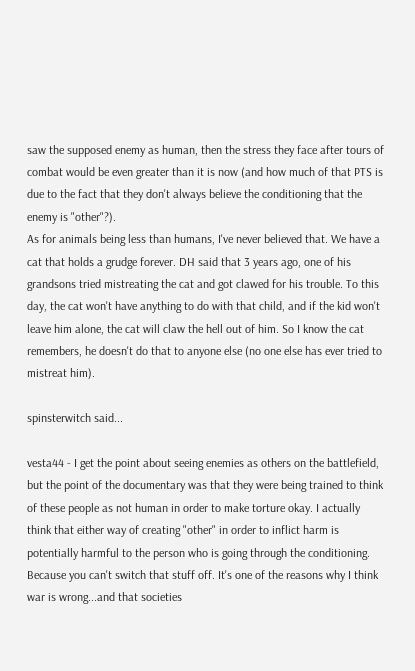saw the supposed enemy as human, then the stress they face after tours of combat would be even greater than it is now (and how much of that PTS is due to the fact that they don't always believe the conditioning that the enemy is "other"?).
As for animals being less than humans, I've never believed that. We have a cat that holds a grudge forever. DH said that 3 years ago, one of his grandsons tried mistreating the cat and got clawed for his trouble. To this day, the cat won't have anything to do with that child, and if the kid won't leave him alone, the cat will claw the hell out of him. So I know the cat remembers, he doesn't do that to anyone else (no one else has ever tried to mistreat him).

spinsterwitch said...

vesta44 - I get the point about seeing enemies as others on the battlefield, but the point of the documentary was that they were being trained to think of these people as not human in order to make torture okay. I actually think that either way of creating "other" in order to inflict harm is potentially harmful to the person who is going through the conditioning. Because you can't switch that stuff off. It's one of the reasons why I think war is wrong...and that societies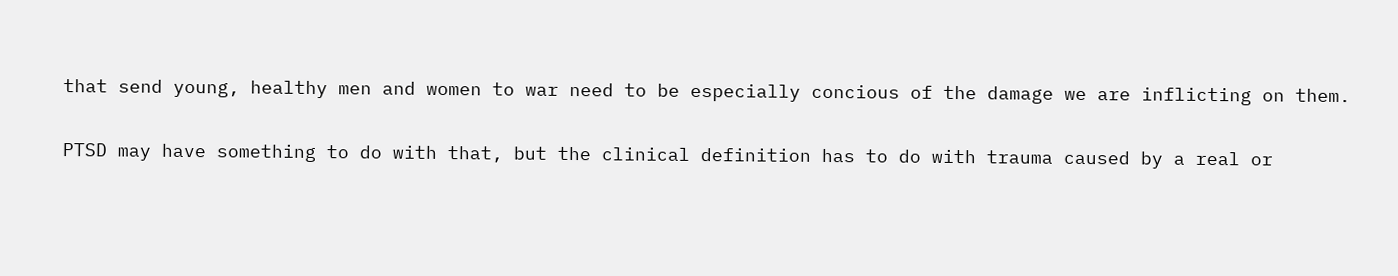that send young, healthy men and women to war need to be especially concious of the damage we are inflicting on them.

PTSD may have something to do with that, but the clinical definition has to do with trauma caused by a real or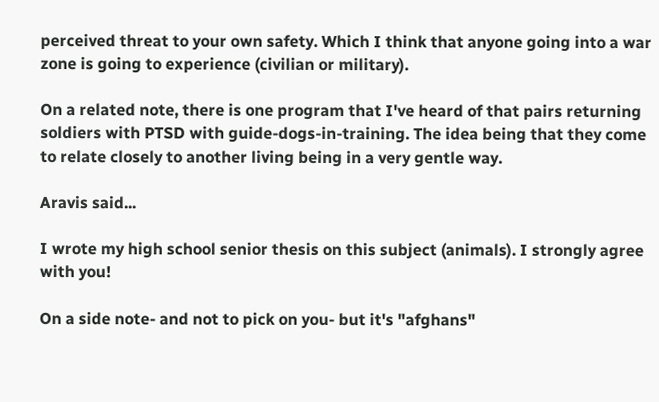perceived threat to your own safety. Which I think that anyone going into a war zone is going to experience (civilian or military).

On a related note, there is one program that I've heard of that pairs returning soldiers with PTSD with guide-dogs-in-training. The idea being that they come to relate closely to another living being in a very gentle way.

Aravis said...

I wrote my high school senior thesis on this subject (animals). I strongly agree with you!

On a side note- and not to pick on you- but it's "afghans"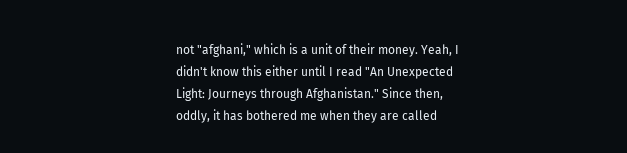not "afghani," which is a unit of their money. Yeah, I didn't know this either until I read "An Unexpected Light: Journeys through Afghanistan." Since then, oddly, it has bothered me when they are called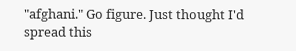"afghani." Go figure. Just thought I'd spread this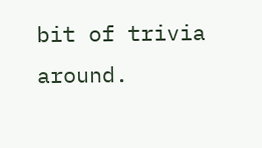bit of trivia around.